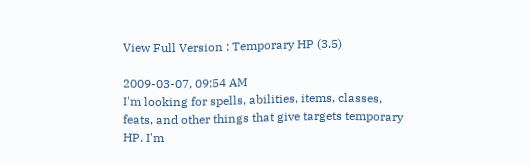View Full Version : Temporary HP (3.5)

2009-03-07, 09:54 AM
I'm looking for spells, abilities, items, classes, feats, and other things that give targets temporary HP. I'm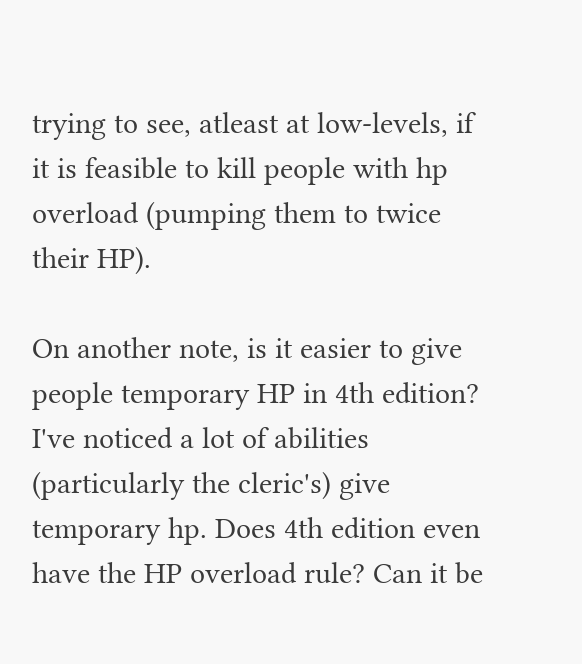trying to see, atleast at low-levels, if it is feasible to kill people with hp overload (pumping them to twice their HP).

On another note, is it easier to give people temporary HP in 4th edition? I've noticed a lot of abilities (particularly the cleric's) give temporary hp. Does 4th edition even have the HP overload rule? Can it be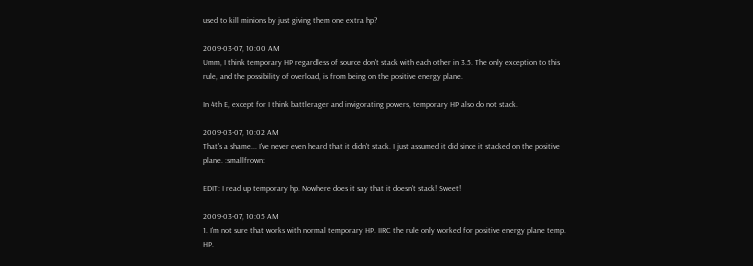used to kill minions by just giving them one extra hp?

2009-03-07, 10:00 AM
Umm, I think temporary HP regardless of source don't stack with each other in 3.5. The only exception to this rule, and the possibility of overload, is from being on the positive energy plane.

In 4th E, except for I think battlerager and invigorating powers, temporary HP also do not stack.

2009-03-07, 10:02 AM
That's a shame... I've never even heard that it didn't stack. I just assumed it did since it stacked on the positive plane. :smallfrown:

EDIT: I read up temporary hp. Nowhere does it say that it doesn't stack! Sweet!

2009-03-07, 10:05 AM
1. I'm not sure that works with normal temporary HP. IIRC the rule only worked for positive energy plane temp. HP.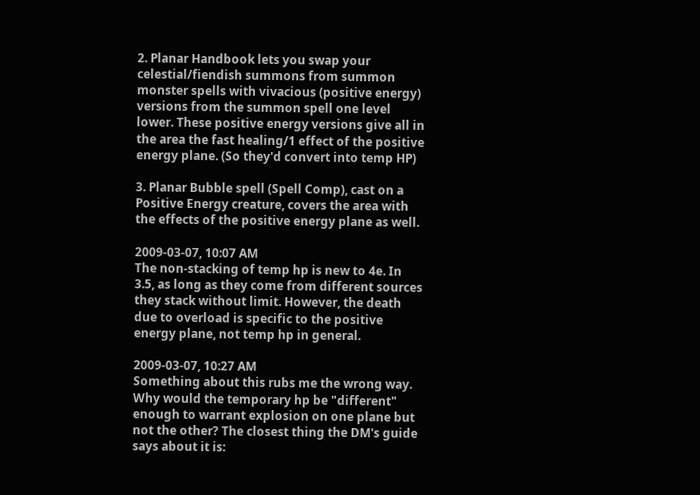2. Planar Handbook lets you swap your celestial/fiendish summons from summon monster spells with vivacious (positive energy) versions from the summon spell one level lower. These positive energy versions give all in the area the fast healing/1 effect of the positive energy plane. (So they'd convert into temp HP)

3. Planar Bubble spell (Spell Comp), cast on a Positive Energy creature, covers the area with the effects of the positive energy plane as well.

2009-03-07, 10:07 AM
The non-stacking of temp hp is new to 4e. In 3.5, as long as they come from different sources they stack without limit. However, the death due to overload is specific to the positive energy plane, not temp hp in general.

2009-03-07, 10:27 AM
Something about this rubs me the wrong way. Why would the temporary hp be "different" enough to warrant explosion on one plane but not the other? The closest thing the DM's guide says about it is: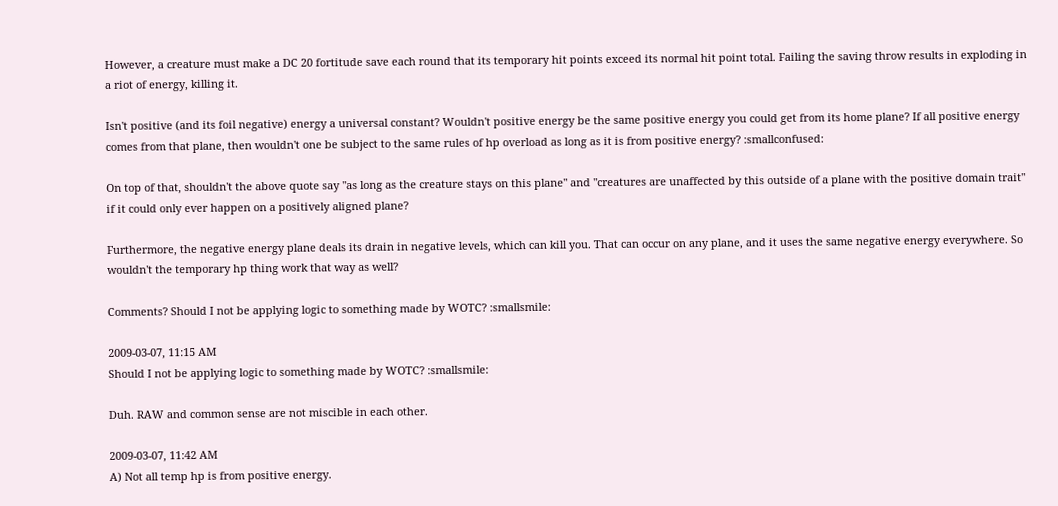However, a creature must make a DC 20 fortitude save each round that its temporary hit points exceed its normal hit point total. Failing the saving throw results in exploding in a riot of energy, killing it.

Isn't positive (and its foil negative) energy a universal constant? Wouldn't positive energy be the same positive energy you could get from its home plane? If all positive energy comes from that plane, then wouldn't one be subject to the same rules of hp overload as long as it is from positive energy? :smallconfused:

On top of that, shouldn't the above quote say "as long as the creature stays on this plane" and "creatures are unaffected by this outside of a plane with the positive domain trait" if it could only ever happen on a positively aligned plane?

Furthermore, the negative energy plane deals its drain in negative levels, which can kill you. That can occur on any plane, and it uses the same negative energy everywhere. So wouldn't the temporary hp thing work that way as well?

Comments? Should I not be applying logic to something made by WOTC? :smallsmile:

2009-03-07, 11:15 AM
Should I not be applying logic to something made by WOTC? :smallsmile:

Duh. RAW and common sense are not miscible in each other.

2009-03-07, 11:42 AM
A) Not all temp hp is from positive energy.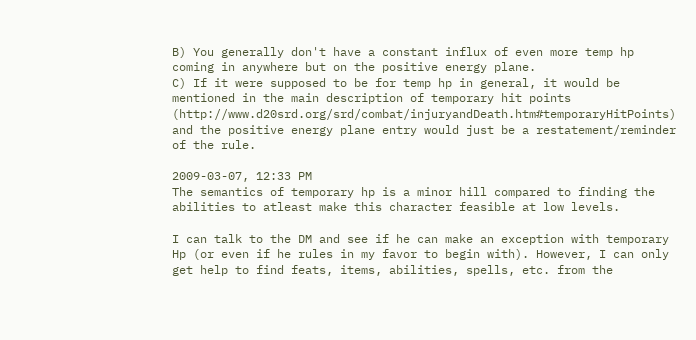B) You generally don't have a constant influx of even more temp hp coming in anywhere but on the positive energy plane.
C) If it were supposed to be for temp hp in general, it would be mentioned in the main description of temporary hit points (http://www.d20srd.org/srd/combat/injuryandDeath.htm#temporaryHitPoints) and the positive energy plane entry would just be a restatement/reminder of the rule.

2009-03-07, 12:33 PM
The semantics of temporary hp is a minor hill compared to finding the abilities to atleast make this character feasible at low levels.

I can talk to the DM and see if he can make an exception with temporary Hp (or even if he rules in my favor to begin with). However, I can only get help to find feats, items, abilities, spells, etc. from the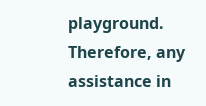playground. Therefore, any assistance in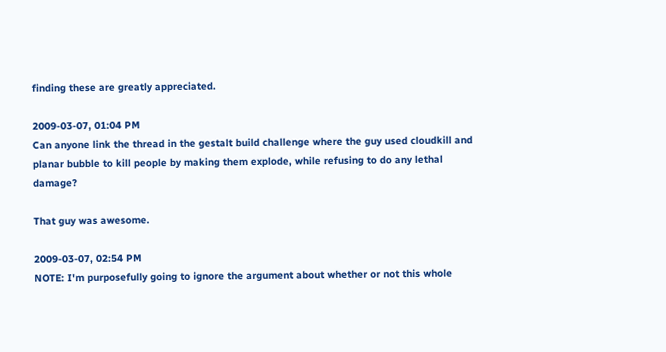finding these are greatly appreciated.

2009-03-07, 01:04 PM
Can anyone link the thread in the gestalt build challenge where the guy used cloudkill and planar bubble to kill people by making them explode, while refusing to do any lethal damage?

That guy was awesome.

2009-03-07, 02:54 PM
NOTE: I'm purposefully going to ignore the argument about whether or not this whole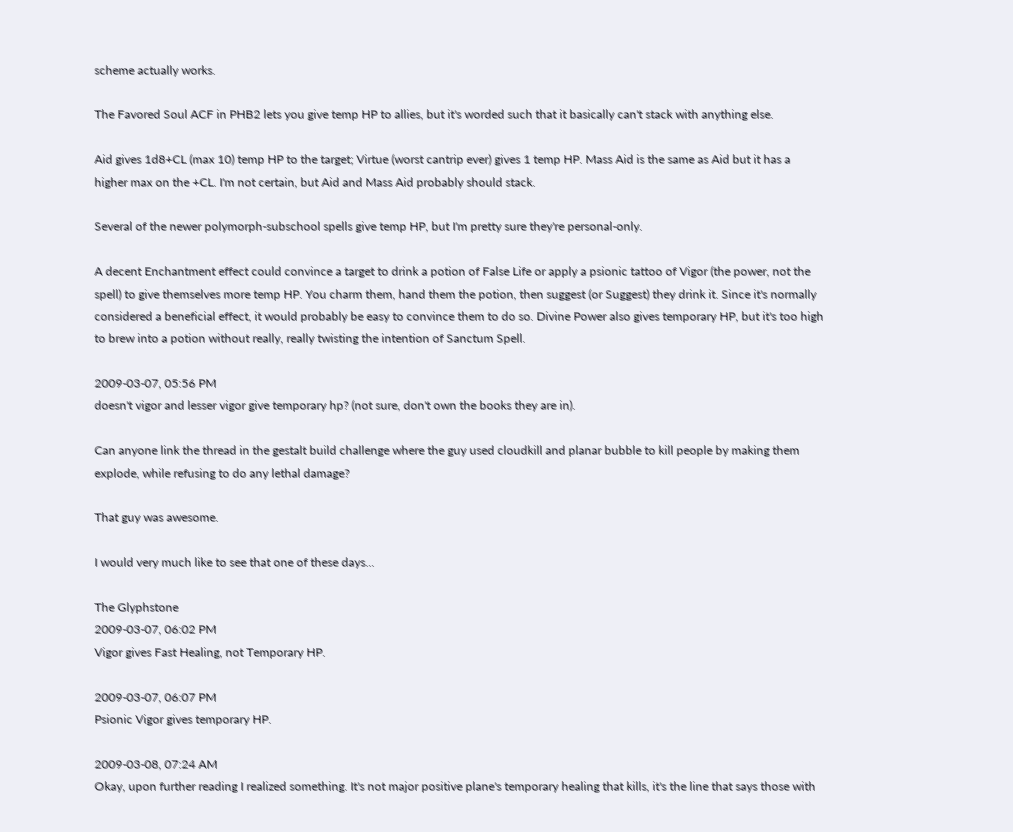scheme actually works.

The Favored Soul ACF in PHB2 lets you give temp HP to allies, but it's worded such that it basically can't stack with anything else.

Aid gives 1d8+CL (max 10) temp HP to the target; Virtue (worst cantrip ever) gives 1 temp HP. Mass Aid is the same as Aid but it has a higher max on the +CL. I'm not certain, but Aid and Mass Aid probably should stack.

Several of the newer polymorph-subschool spells give temp HP, but I'm pretty sure they're personal-only.

A decent Enchantment effect could convince a target to drink a potion of False Life or apply a psionic tattoo of Vigor (the power, not the spell) to give themselves more temp HP. You charm them, hand them the potion, then suggest (or Suggest) they drink it. Since it's normally considered a beneficial effect, it would probably be easy to convince them to do so. Divine Power also gives temporary HP, but it's too high to brew into a potion without really, really twisting the intention of Sanctum Spell.

2009-03-07, 05:56 PM
doesn't vigor and lesser vigor give temporary hp? (not sure, don't own the books they are in).

Can anyone link the thread in the gestalt build challenge where the guy used cloudkill and planar bubble to kill people by making them explode, while refusing to do any lethal damage?

That guy was awesome.

I would very much like to see that one of these days...

The Glyphstone
2009-03-07, 06:02 PM
Vigor gives Fast Healing, not Temporary HP.

2009-03-07, 06:07 PM
Psionic Vigor gives temporary HP.

2009-03-08, 07:24 AM
Okay, upon further reading I realized something. It's not major positive plane's temporary healing that kills, it's the line that says those with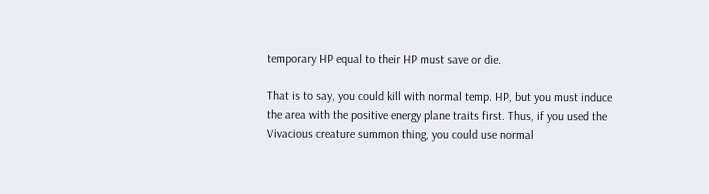temporary HP equal to their HP must save or die.

That is to say, you could kill with normal temp. HP, but you must induce the area with the positive energy plane traits first. Thus, if you used the Vivacious creature summon thing, you could use normal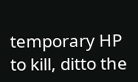temporary HP to kill, ditto the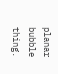planar bubble thing.